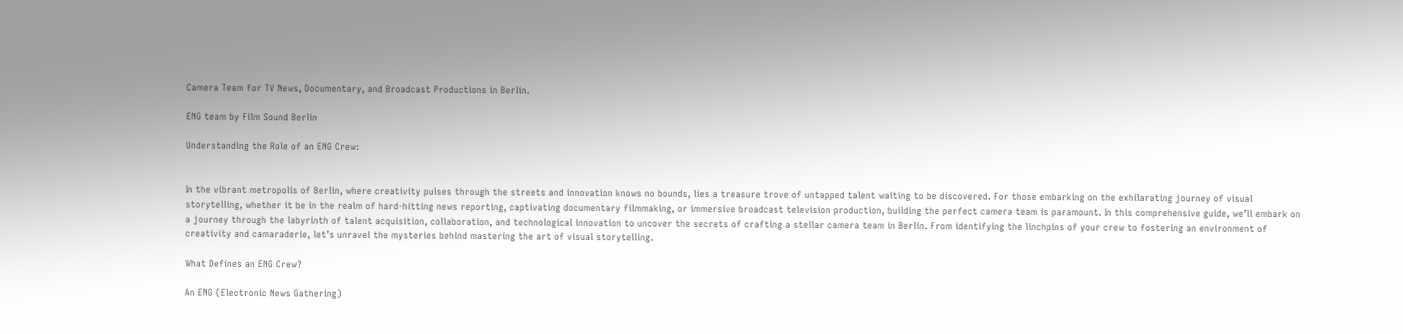Camera Team for TV News, Documentary, and Broadcast Productions in Berlin.

ENG team by Film Sound Berlin

Understanding the Role of an ENG Crew:


In the vibrant metropolis of Berlin, where creativity pulses through the streets and innovation knows no bounds, lies a treasure trove of untapped talent waiting to be discovered. For those embarking on the exhilarating journey of visual storytelling, whether it be in the realm of hard-hitting news reporting, captivating documentary filmmaking, or immersive broadcast television production, building the perfect camera team is paramount. In this comprehensive guide, we’ll embark on a journey through the labyrinth of talent acquisition, collaboration, and technological innovation to uncover the secrets of crafting a stellar camera team in Berlin. From identifying the linchpins of your crew to fostering an environment of creativity and camaraderie, let’s unravel the mysteries behind mastering the art of visual storytelling.

What Defines an ENG Crew?

An ENG (Electronic News Gathering)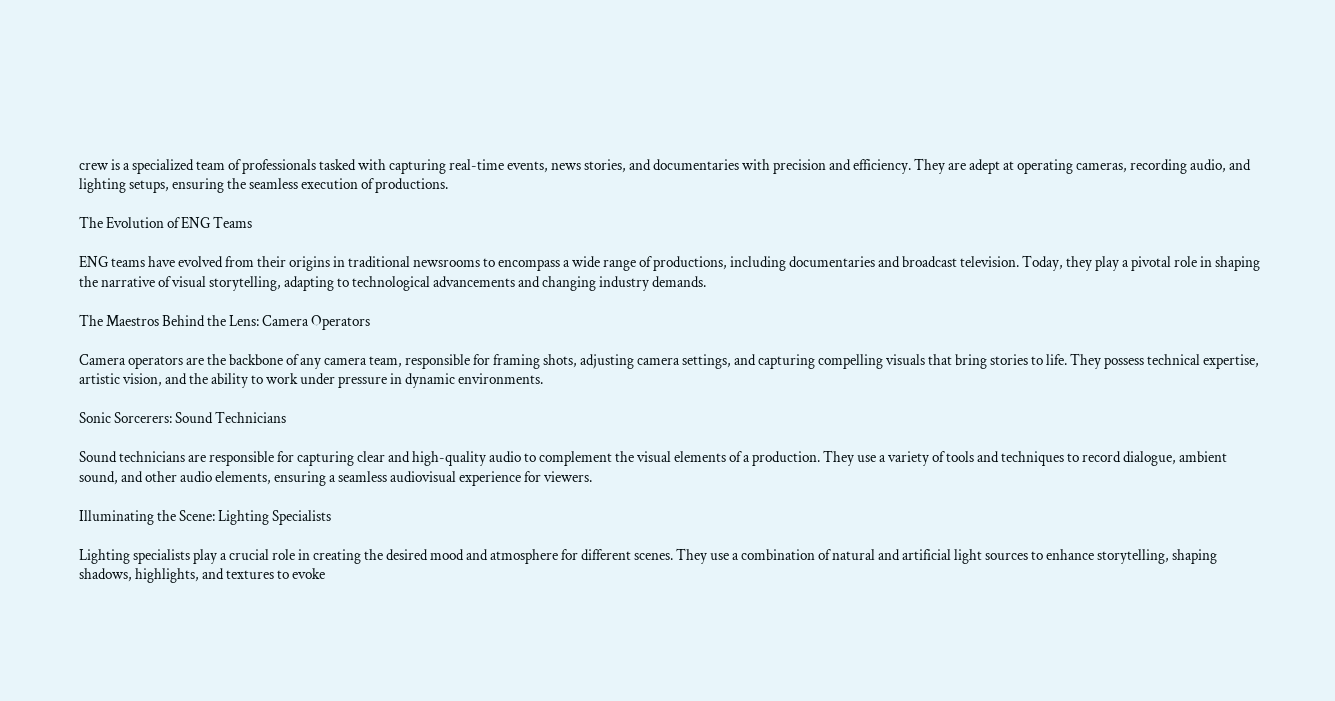crew is a specialized team of professionals tasked with capturing real-time events, news stories, and documentaries with precision and efficiency. They are adept at operating cameras, recording audio, and lighting setups, ensuring the seamless execution of productions.

The Evolution of ENG Teams

ENG teams have evolved from their origins in traditional newsrooms to encompass a wide range of productions, including documentaries and broadcast television. Today, they play a pivotal role in shaping the narrative of visual storytelling, adapting to technological advancements and changing industry demands.

The Maestros Behind the Lens: Camera Operators

Camera operators are the backbone of any camera team, responsible for framing shots, adjusting camera settings, and capturing compelling visuals that bring stories to life. They possess technical expertise, artistic vision, and the ability to work under pressure in dynamic environments.

Sonic Sorcerers: Sound Technicians

Sound technicians are responsible for capturing clear and high-quality audio to complement the visual elements of a production. They use a variety of tools and techniques to record dialogue, ambient sound, and other audio elements, ensuring a seamless audiovisual experience for viewers.

Illuminating the Scene: Lighting Specialists

Lighting specialists play a crucial role in creating the desired mood and atmosphere for different scenes. They use a combination of natural and artificial light sources to enhance storytelling, shaping shadows, highlights, and textures to evoke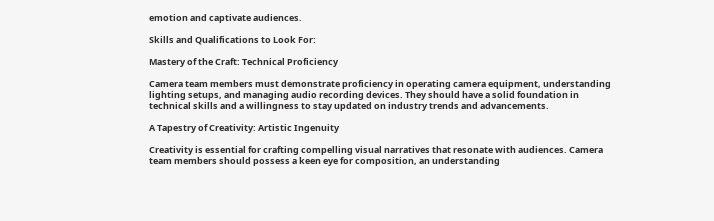emotion and captivate audiences.

Skills and Qualifications to Look For:

Mastery of the Craft: Technical Proficiency

Camera team members must demonstrate proficiency in operating camera equipment, understanding lighting setups, and managing audio recording devices. They should have a solid foundation in technical skills and a willingness to stay updated on industry trends and advancements.

A Tapestry of Creativity: Artistic Ingenuity

Creativity is essential for crafting compelling visual narratives that resonate with audiences. Camera team members should possess a keen eye for composition, an understanding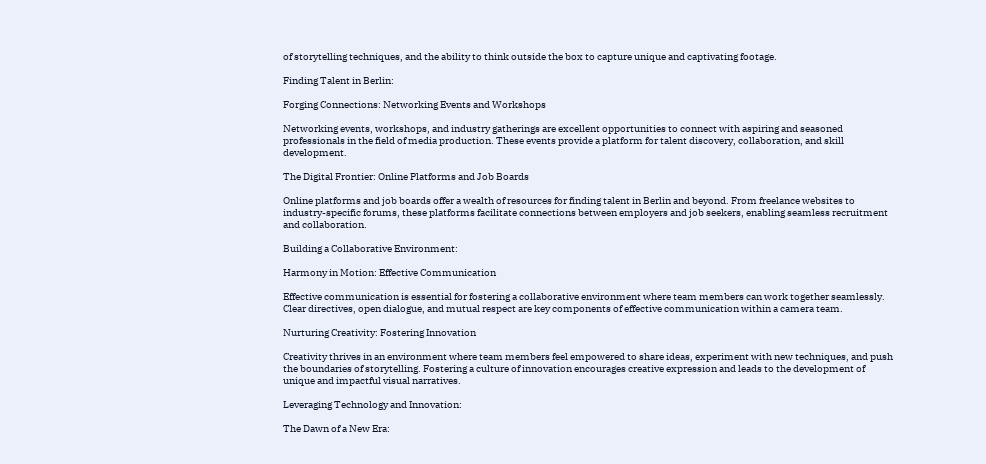of storytelling techniques, and the ability to think outside the box to capture unique and captivating footage.

Finding Talent in Berlin:

Forging Connections: Networking Events and Workshops

Networking events, workshops, and industry gatherings are excellent opportunities to connect with aspiring and seasoned professionals in the field of media production. These events provide a platform for talent discovery, collaboration, and skill development.

The Digital Frontier: Online Platforms and Job Boards

Online platforms and job boards offer a wealth of resources for finding talent in Berlin and beyond. From freelance websites to industry-specific forums, these platforms facilitate connections between employers and job seekers, enabling seamless recruitment and collaboration.

Building a Collaborative Environment:

Harmony in Motion: Effective Communication

Effective communication is essential for fostering a collaborative environment where team members can work together seamlessly. Clear directives, open dialogue, and mutual respect are key components of effective communication within a camera team.

Nurturing Creativity: Fostering Innovation

Creativity thrives in an environment where team members feel empowered to share ideas, experiment with new techniques, and push the boundaries of storytelling. Fostering a culture of innovation encourages creative expression and leads to the development of unique and impactful visual narratives.

Leveraging Technology and Innovation:

The Dawn of a New Era: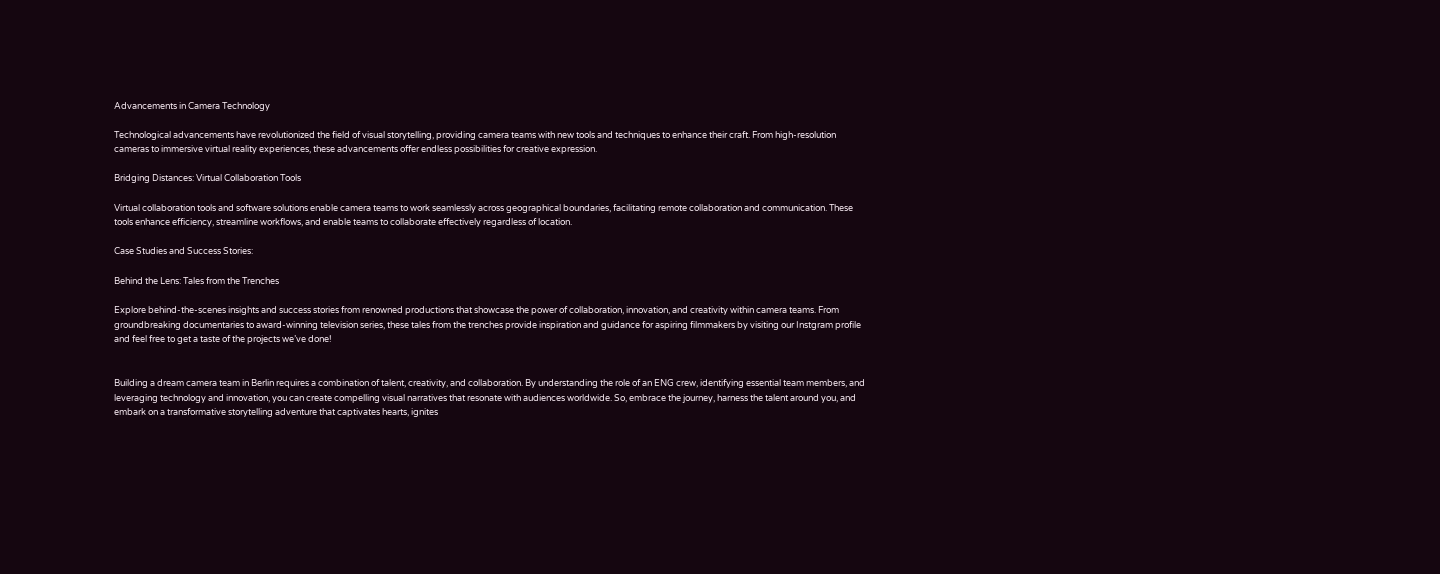Advancements in Camera Technology

Technological advancements have revolutionized the field of visual storytelling, providing camera teams with new tools and techniques to enhance their craft. From high-resolution cameras to immersive virtual reality experiences, these advancements offer endless possibilities for creative expression.

Bridging Distances: Virtual Collaboration Tools

Virtual collaboration tools and software solutions enable camera teams to work seamlessly across geographical boundaries, facilitating remote collaboration and communication. These tools enhance efficiency, streamline workflows, and enable teams to collaborate effectively regardless of location.

Case Studies and Success Stories:

Behind the Lens: Tales from the Trenches

Explore behind-the-scenes insights and success stories from renowned productions that showcase the power of collaboration, innovation, and creativity within camera teams. From groundbreaking documentaries to award-winning television series, these tales from the trenches provide inspiration and guidance for aspiring filmmakers by visiting our Instgram profile and feel free to get a taste of the projects we’ve done!


Building a dream camera team in Berlin requires a combination of talent, creativity, and collaboration. By understanding the role of an ENG crew, identifying essential team members, and leveraging technology and innovation, you can create compelling visual narratives that resonate with audiences worldwide. So, embrace the journey, harness the talent around you, and embark on a transformative storytelling adventure that captivates hearts, ignites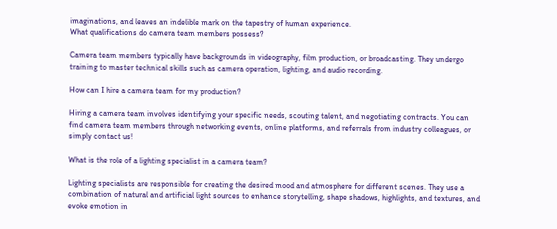imaginations, and leaves an indelible mark on the tapestry of human experience.
What qualifications do camera team members possess?

Camera team members typically have backgrounds in videography, film production, or broadcasting. They undergo training to master technical skills such as camera operation, lighting, and audio recording.

How can I hire a camera team for my production?

Hiring a camera team involves identifying your specific needs, scouting talent, and negotiating contracts. You can find camera team members through networking events, online platforms, and referrals from industry colleagues, or simply contact us!

What is the role of a lighting specialist in a camera team?

Lighting specialists are responsible for creating the desired mood and atmosphere for different scenes. They use a combination of natural and artificial light sources to enhance storytelling, shape shadows, highlights, and textures, and evoke emotion in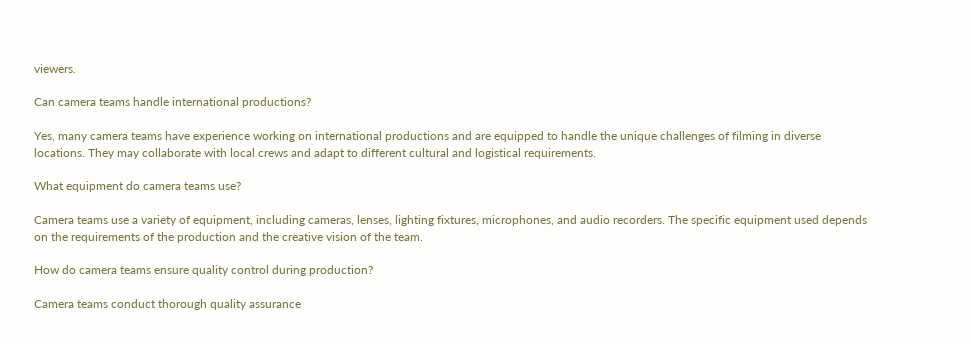viewers.

Can camera teams handle international productions?

Yes, many camera teams have experience working on international productions and are equipped to handle the unique challenges of filming in diverse locations. They may collaborate with local crews and adapt to different cultural and logistical requirements.

What equipment do camera teams use?

Camera teams use a variety of equipment, including cameras, lenses, lighting fixtures, microphones, and audio recorders. The specific equipment used depends on the requirements of the production and the creative vision of the team.

How do camera teams ensure quality control during production?

Camera teams conduct thorough quality assurance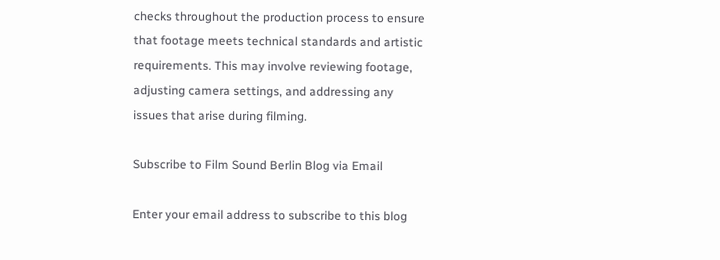checks throughout the production process to ensure that footage meets technical standards and artistic requirements. This may involve reviewing footage, adjusting camera settings, and addressing any issues that arise during filming.

Subscribe to Film Sound Berlin Blog via Email

Enter your email address to subscribe to this blog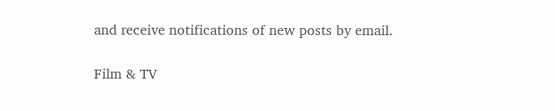and receive notifications of new posts by email.

Film & TV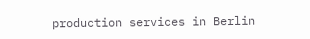production services in Berlin